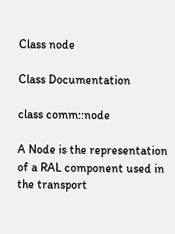Class node

Class Documentation

class comm::node

A Node is the representation of a RAL component used in the transport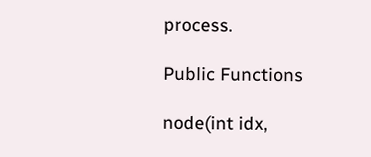process.

Public Functions

node(int idx,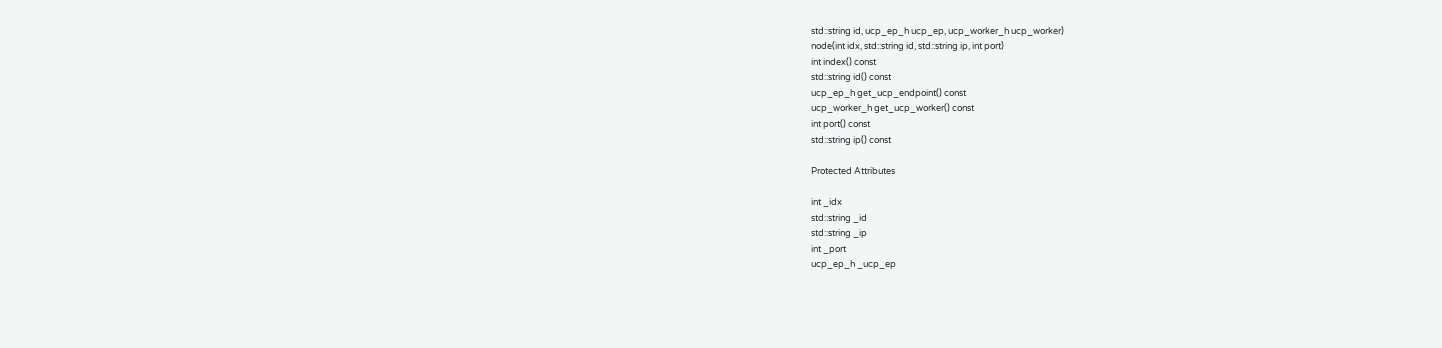std::string id, ucp_ep_h ucp_ep, ucp_worker_h ucp_worker)
node(int idx, std::string id, std::string ip, int port)
int index() const
std::string id() const
ucp_ep_h get_ucp_endpoint() const
ucp_worker_h get_ucp_worker() const
int port() const
std::string ip() const

Protected Attributes

int _idx
std::string _id
std::string _ip
int _port
ucp_ep_h _ucp_ep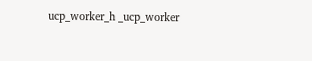ucp_worker_h _ucp_worker